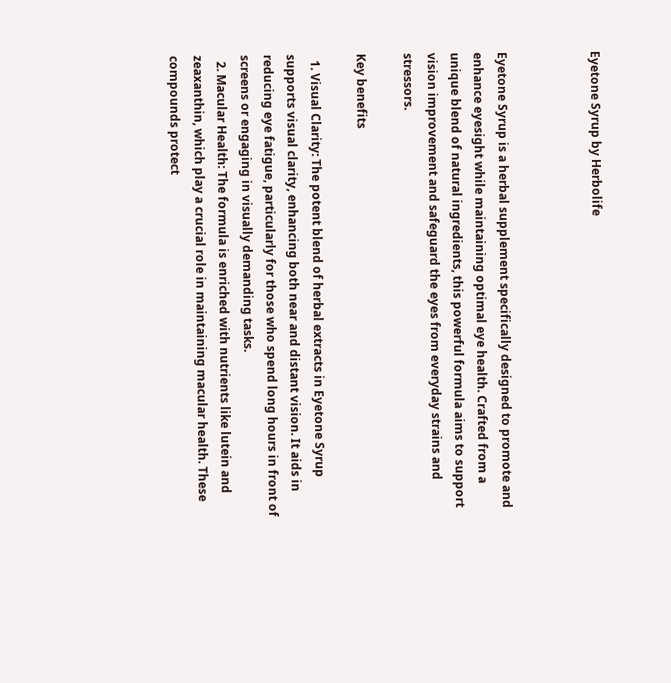Eyetone Syrup by Herbolife



Eyetone Syrup is a herbal supplement specifically designed to promote and enhance eyesight while maintaining optimal eye health. Crafted from a unique blend of natural ingredients, this powerful formula aims to support vision improvement and safeguard the eyes from everyday strains and stressors.

Key benefits

  1. Visual Clarity: The potent blend of herbal extracts in Eyetone Syrup supports visual clarity, enhancing both near and distant vision. It aids in reducing eye fatigue, particularly for those who spend long hours in front of screens or engaging in visually demanding tasks.
  2. Macular Health: The formula is enriched with nutrients like lutein and zeaxanthin, which play a crucial role in maintaining macular health. These compounds protect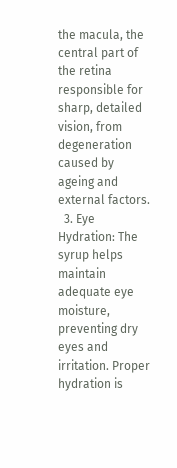the macula, the central part of the retina responsible for sharp, detailed vision, from degeneration caused by ageing and external factors.
  3. Eye Hydration: The syrup helps maintain adequate eye moisture, preventing dry eyes and irritation. Proper hydration is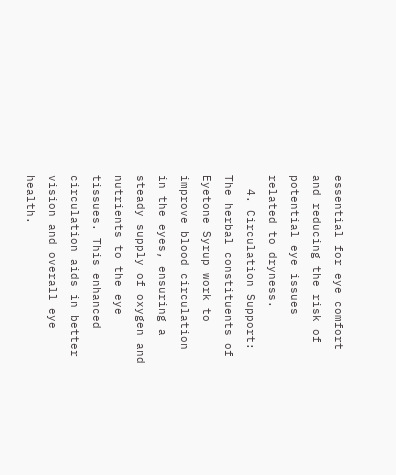essential for eye comfort and reducing the risk of potential eye issues related to dryness.
  4. Circulation Support: The herbal constituents of Eyetone Syrup work to improve blood circulation in the eyes, ensuring a steady supply of oxygen and nutrients to the eye tissues. This enhanced circulation aids in better vision and overall eye health.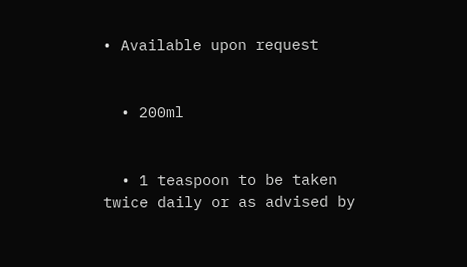• Available upon request


  • 200ml


  • 1 teaspoon to be taken twice daily or as advised by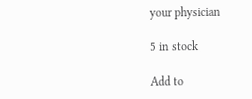your physician

5 in stock

Add to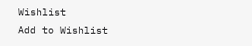Wishlist
Add to Wishlist